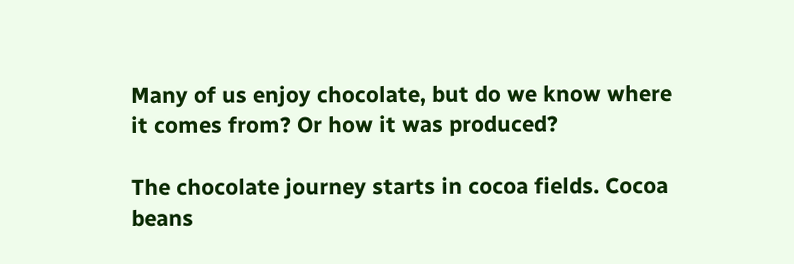Many of us enjoy chocolate, but do we know where it comes from? Or how it was produced?

The chocolate journey starts in cocoa fields. Cocoa beans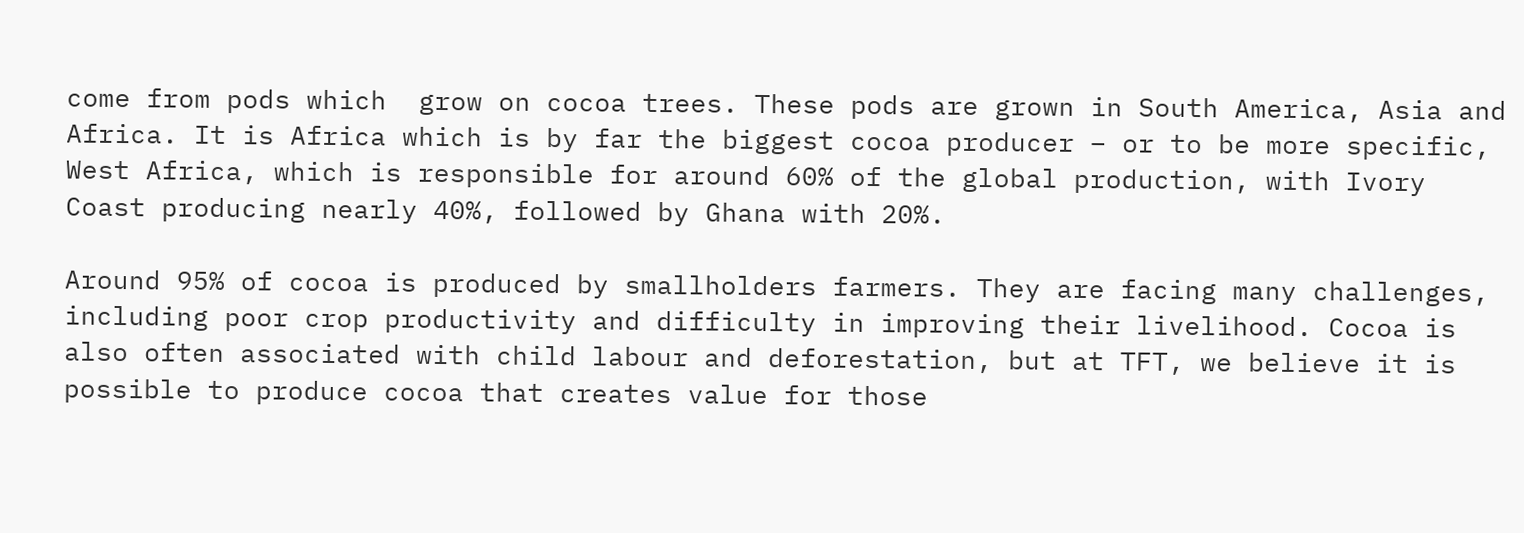come from pods which  grow on cocoa trees. These pods are grown in South America, Asia and Africa. It is Africa which is by far the biggest cocoa producer – or to be more specific, West Africa, which is responsible for around 60% of the global production, with Ivory Coast producing nearly 40%, followed by Ghana with 20%.

Around 95% of cocoa is produced by smallholders farmers. They are facing many challenges, including poor crop productivity and difficulty in improving their livelihood. Cocoa is also often associated with child labour and deforestation, but at TFT, we believe it is possible to produce cocoa that creates value for those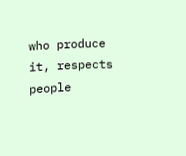who produce it, respects people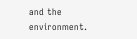and the environment.